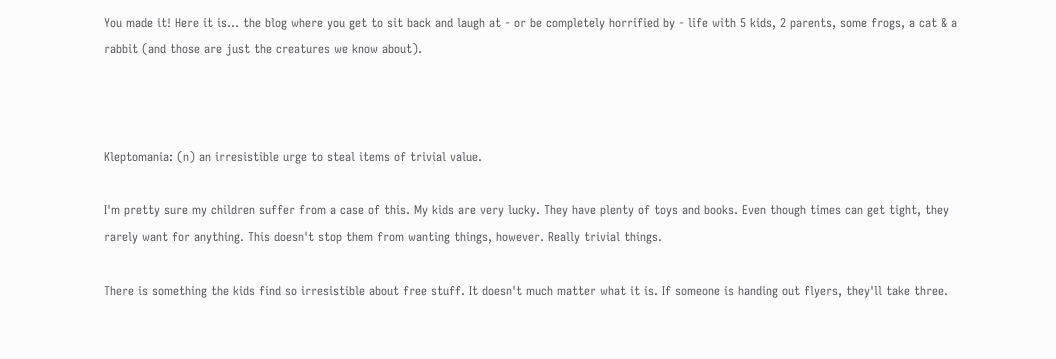You made it! Here it is... the blog where you get to sit back and laugh at - or be completely horrified by - life with 5 kids, 2 parents, some frogs, a cat & a rabbit (and those are just the creatures we know about).



Kleptomania: (n) an irresistible urge to steal items of trivial value.

I'm pretty sure my children suffer from a case of this. My kids are very lucky. They have plenty of toys and books. Even though times can get tight, they rarely want for anything. This doesn't stop them from wanting things, however. Really trivial things.

There is something the kids find so irresistible about free stuff. It doesn't much matter what it is. If someone is handing out flyers, they'll take three.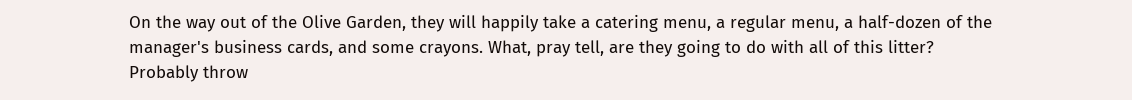On the way out of the Olive Garden, they will happily take a catering menu, a regular menu, a half-dozen of the manager's business cards, and some crayons. What, pray tell, are they going to do with all of this litter? Probably throw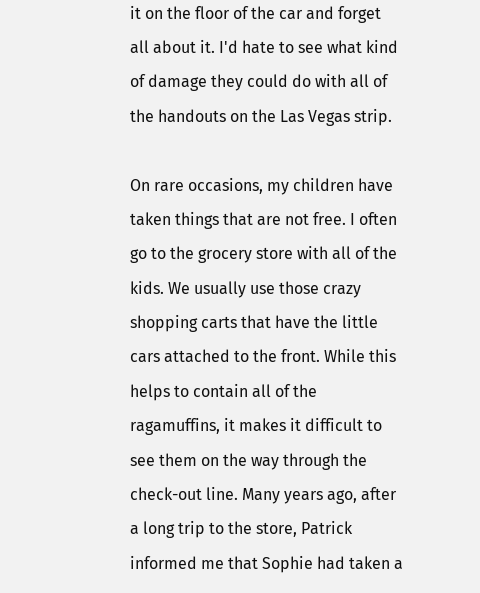it on the floor of the car and forget all about it. I'd hate to see what kind of damage they could do with all of the handouts on the Las Vegas strip.

On rare occasions, my children have taken things that are not free. I often go to the grocery store with all of the kids. We usually use those crazy shopping carts that have the little cars attached to the front. While this helps to contain all of the ragamuffins, it makes it difficult to see them on the way through the check-out line. Many years ago, after a long trip to the store, Patrick informed me that Sophie had taken a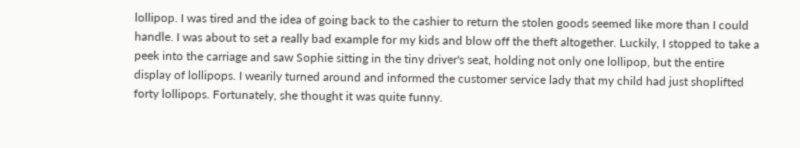lollipop. I was tired and the idea of going back to the cashier to return the stolen goods seemed like more than I could handle. I was about to set a really bad example for my kids and blow off the theft altogether. Luckily, I stopped to take a peek into the carriage and saw Sophie sitting in the tiny driver's seat, holding not only one lollipop, but the entire display of lollipops. I wearily turned around and informed the customer service lady that my child had just shoplifted forty lollipops. Fortunately, she thought it was quite funny.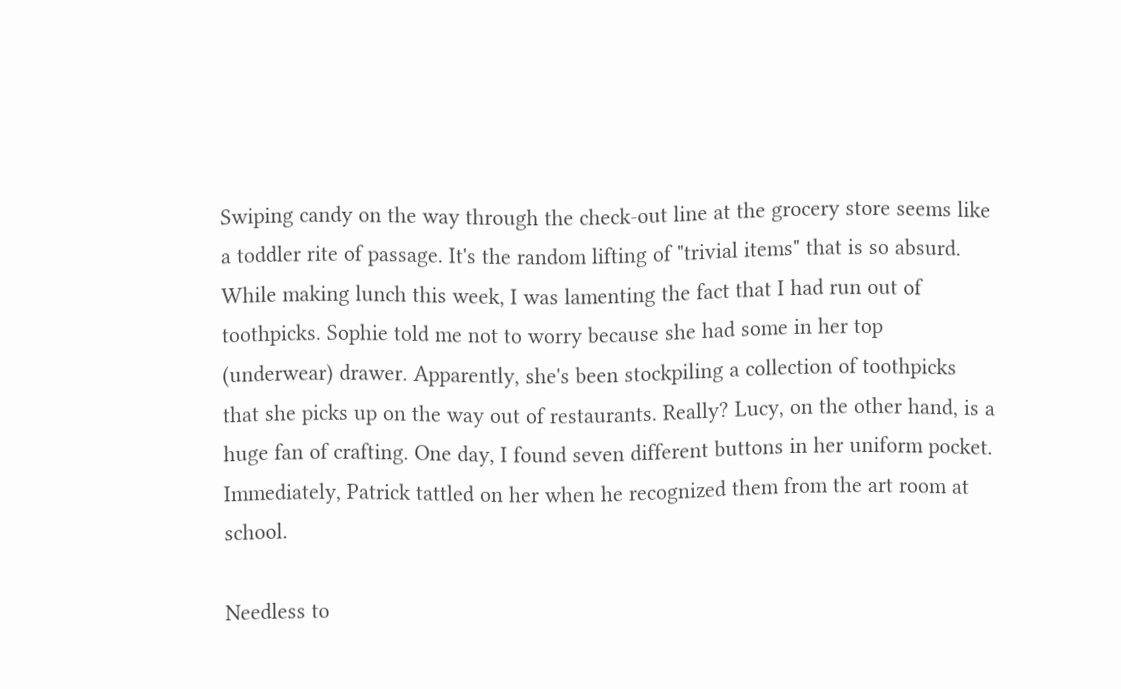Swiping candy on the way through the check-out line at the grocery store seems like a toddler rite of passage. It's the random lifting of "trivial items" that is so absurd. While making lunch this week, I was lamenting the fact that I had run out of toothpicks. Sophie told me not to worry because she had some in her top (underwear) drawer. Apparently, she's been stockpiling a collection of toothpicks that she picks up on the way out of restaurants. Really? Lucy, on the other hand, is a huge fan of crafting. One day, I found seven different buttons in her uniform pocket. Immediately, Patrick tattled on her when he recognized them from the art room at school.

Needless to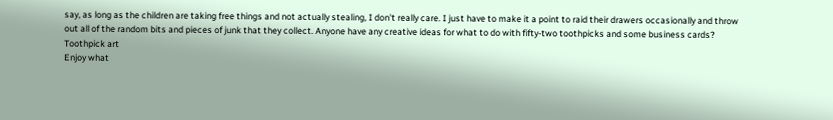say, as long as the children are taking free things and not actually stealing, I don't really care. I just have to make it a point to raid their drawers occasionally and throw out all of the random bits and pieces of junk that they collect. Anyone have any creative ideas for what to do with fifty-two toothpicks and some business cards?
Toothpick art
Enjoy what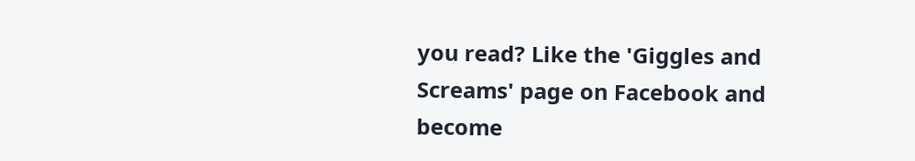you read? Like the 'Giggles and Screams' page on Facebook and become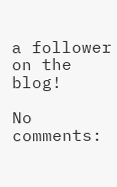a follower on the blog!

No comments: